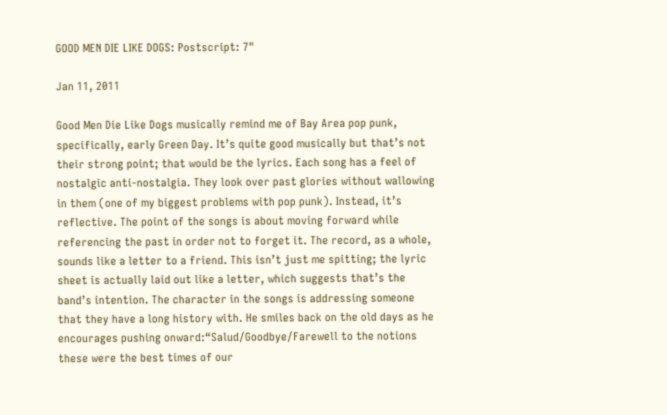GOOD MEN DIE LIKE DOGS: Postscript: 7"

Jan 11, 2011

Good Men Die Like Dogs musically remind me of Bay Area pop punk, specifically, early Green Day. It’s quite good musically but that’s not their strong point; that would be the lyrics. Each song has a feel of nostalgic anti-nostalgia. They look over past glories without wallowing in them (one of my biggest problems with pop punk). Instead, it’s reflective. The point of the songs is about moving forward while referencing the past in order not to forget it. The record, as a whole, sounds like a letter to a friend. This isn’t just me spitting; the lyric sheet is actually laid out like a letter, which suggests that’s the band’s intention. The character in the songs is addressing someone that they have a long history with. He smiles back on the old days as he encourages pushing onward:“Salud/Goodbye/Farewell to the notions these were the best times of our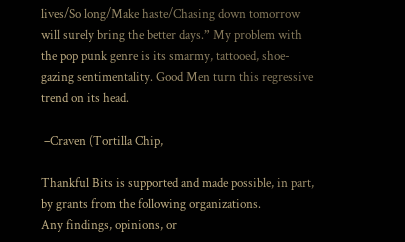lives/So long/Make haste/Chasing down tomorrow will surely bring the better days.” My problem with the pop punk genre is its smarmy, tattooed, shoe-gazing sentimentality. Good Men turn this regressive trend on its head.

 –Craven (Tortilla Chip,

Thankful Bits is supported and made possible, in part, by grants from the following organizations.
Any findings, opinions, or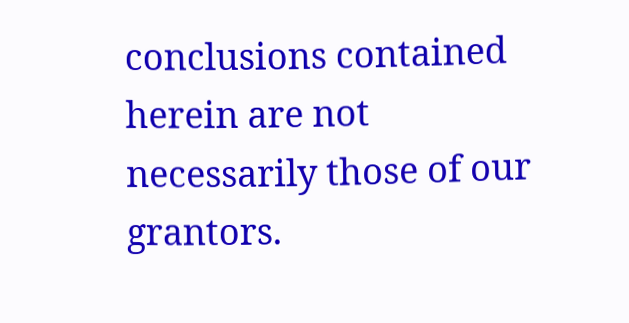conclusions contained herein are not necessarily those of our grantors.